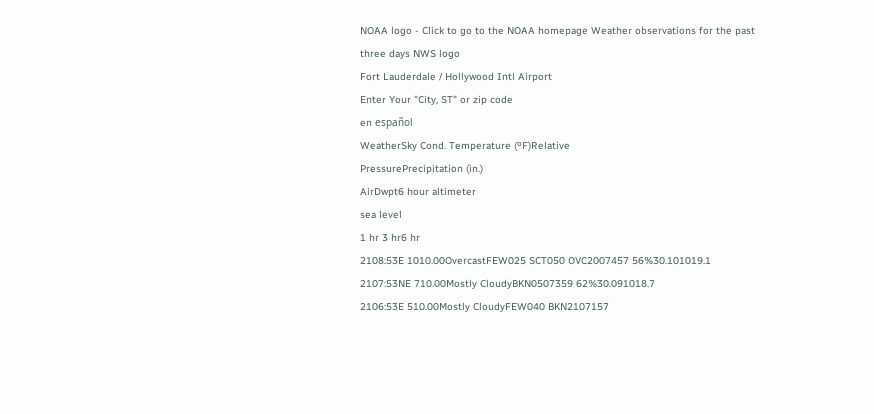NOAA logo - Click to go to the NOAA homepage Weather observations for the past three days NWS logo
Fort Lauderdale / Hollywood Intl Airport
Enter Your "City, ST" or zip code
en español
WeatherSky Cond. Temperature (ºF)Relative
PressurePrecipitation (in.)
AirDwpt6 hour altimeter
sea level
1 hr 3 hr6 hr
2108:53E 1010.00OvercastFEW025 SCT050 OVC2007457 56%30.101019.1
2107:53NE 710.00Mostly CloudyBKN0507359 62%30.091018.7
2106:53E 510.00Mostly CloudyFEW040 BKN2107157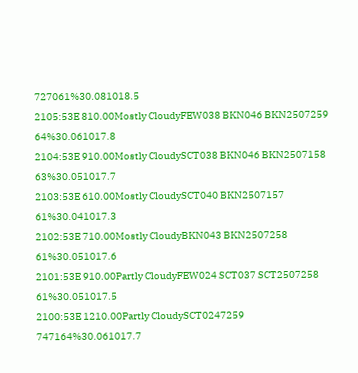727061%30.081018.5
2105:53E 810.00Mostly CloudyFEW038 BKN046 BKN2507259 64%30.061017.8
2104:53E 910.00Mostly CloudySCT038 BKN046 BKN2507158 63%30.051017.7
2103:53E 610.00Mostly CloudySCT040 BKN2507157 61%30.041017.3
2102:53E 710.00Mostly CloudyBKN043 BKN2507258 61%30.051017.6
2101:53E 910.00Partly CloudyFEW024 SCT037 SCT2507258 61%30.051017.5
2100:53E 1210.00Partly CloudySCT0247259 747164%30.061017.7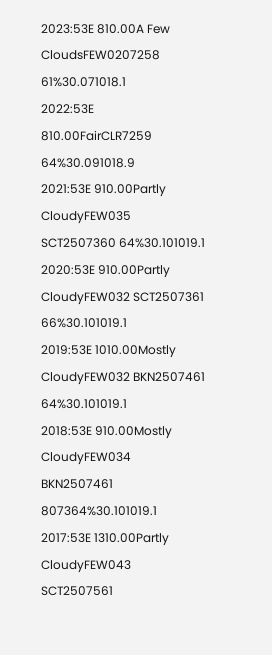2023:53E 810.00A Few CloudsFEW0207258 61%30.071018.1
2022:53E 810.00FairCLR7259 64%30.091018.9
2021:53E 910.00Partly CloudyFEW035 SCT2507360 64%30.101019.1
2020:53E 910.00Partly CloudyFEW032 SCT2507361 66%30.101019.1
2019:53E 1010.00Mostly CloudyFEW032 BKN2507461 64%30.101019.1
2018:53E 910.00Mostly CloudyFEW034 BKN2507461 807364%30.101019.1
2017:53E 1310.00Partly CloudyFEW043 SCT2507561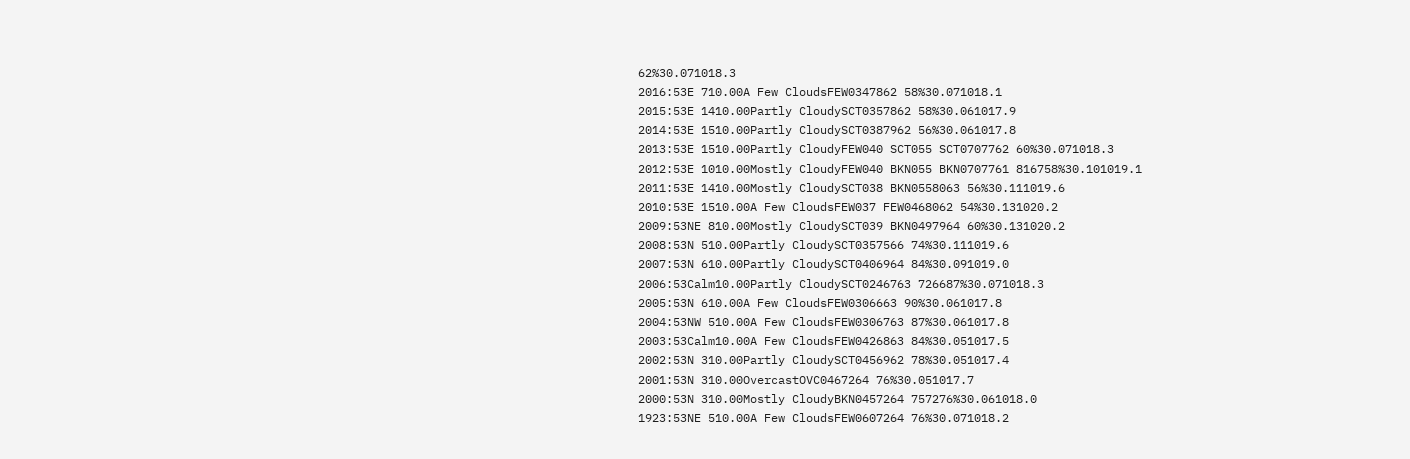62%30.071018.3
2016:53E 710.00A Few CloudsFEW0347862 58%30.071018.1
2015:53E 1410.00Partly CloudySCT0357862 58%30.061017.9
2014:53E 1510.00Partly CloudySCT0387962 56%30.061017.8
2013:53E 1510.00Partly CloudyFEW040 SCT055 SCT0707762 60%30.071018.3
2012:53E 1010.00Mostly CloudyFEW040 BKN055 BKN0707761 816758%30.101019.1
2011:53E 1410.00Mostly CloudySCT038 BKN0558063 56%30.111019.6
2010:53E 1510.00A Few CloudsFEW037 FEW0468062 54%30.131020.2
2009:53NE 810.00Mostly CloudySCT039 BKN0497964 60%30.131020.2
2008:53N 510.00Partly CloudySCT0357566 74%30.111019.6
2007:53N 610.00Partly CloudySCT0406964 84%30.091019.0
2006:53Calm10.00Partly CloudySCT0246763 726687%30.071018.3
2005:53N 610.00A Few CloudsFEW0306663 90%30.061017.8
2004:53NW 510.00A Few CloudsFEW0306763 87%30.061017.8
2003:53Calm10.00A Few CloudsFEW0426863 84%30.051017.5
2002:53N 310.00Partly CloudySCT0456962 78%30.051017.4
2001:53N 310.00OvercastOVC0467264 76%30.051017.7
2000:53N 310.00Mostly CloudyBKN0457264 757276%30.061018.0
1923:53NE 510.00A Few CloudsFEW0607264 76%30.071018.2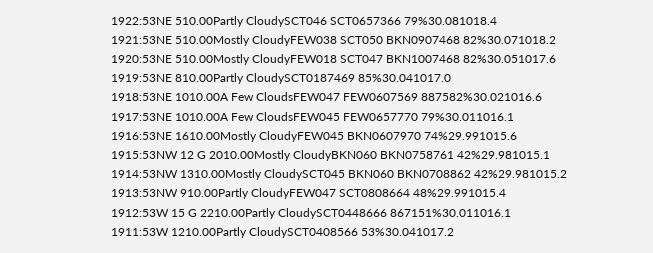1922:53NE 510.00Partly CloudySCT046 SCT0657366 79%30.081018.4
1921:53NE 510.00Mostly CloudyFEW038 SCT050 BKN0907468 82%30.071018.2
1920:53NE 510.00Mostly CloudyFEW018 SCT047 BKN1007468 82%30.051017.6
1919:53NE 810.00Partly CloudySCT0187469 85%30.041017.0
1918:53NE 1010.00A Few CloudsFEW047 FEW0607569 887582%30.021016.6
1917:53NE 1010.00A Few CloudsFEW045 FEW0657770 79%30.011016.1
1916:53NE 1610.00Mostly CloudyFEW045 BKN0607970 74%29.991015.6
1915:53NW 12 G 2010.00Mostly CloudyBKN060 BKN0758761 42%29.981015.1
1914:53NW 1310.00Mostly CloudySCT045 BKN060 BKN0708862 42%29.981015.2
1913:53NW 910.00Partly CloudyFEW047 SCT0808664 48%29.991015.4
1912:53W 15 G 2210.00Partly CloudySCT0448666 867151%30.011016.1
1911:53W 1210.00Partly CloudySCT0408566 53%30.041017.2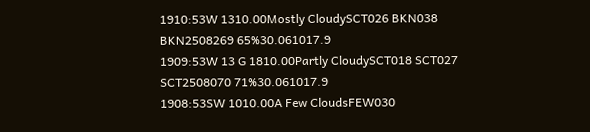1910:53W 1310.00Mostly CloudySCT026 BKN038 BKN2508269 65%30.061017.9
1909:53W 13 G 1810.00Partly CloudySCT018 SCT027 SCT2508070 71%30.061017.9
1908:53SW 1010.00A Few CloudsFEW030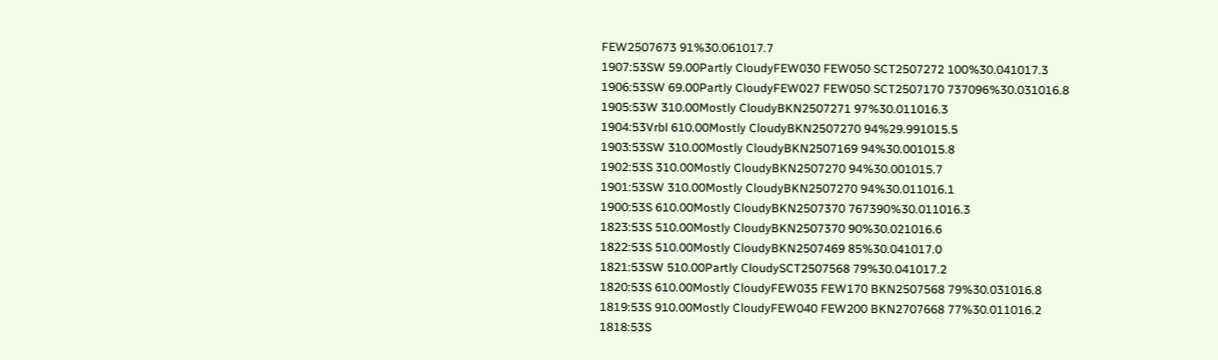FEW2507673 91%30.061017.7
1907:53SW 59.00Partly CloudyFEW030 FEW050 SCT2507272 100%30.041017.3
1906:53SW 69.00Partly CloudyFEW027 FEW050 SCT2507170 737096%30.031016.8
1905:53W 310.00Mostly CloudyBKN2507271 97%30.011016.3
1904:53Vrbl 610.00Mostly CloudyBKN2507270 94%29.991015.5
1903:53SW 310.00Mostly CloudyBKN2507169 94%30.001015.8
1902:53S 310.00Mostly CloudyBKN2507270 94%30.001015.7
1901:53SW 310.00Mostly CloudyBKN2507270 94%30.011016.1
1900:53S 610.00Mostly CloudyBKN2507370 767390%30.011016.3
1823:53S 510.00Mostly CloudyBKN2507370 90%30.021016.6
1822:53S 510.00Mostly CloudyBKN2507469 85%30.041017.0
1821:53SW 510.00Partly CloudySCT2507568 79%30.041017.2
1820:53S 610.00Mostly CloudyFEW035 FEW170 BKN2507568 79%30.031016.8
1819:53S 910.00Mostly CloudyFEW040 FEW200 BKN2707668 77%30.011016.2
1818:53S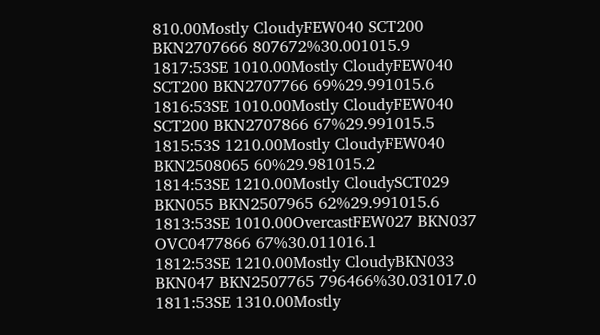810.00Mostly CloudyFEW040 SCT200 BKN2707666 807672%30.001015.9
1817:53SE 1010.00Mostly CloudyFEW040 SCT200 BKN2707766 69%29.991015.6
1816:53SE 1010.00Mostly CloudyFEW040 SCT200 BKN2707866 67%29.991015.5
1815:53S 1210.00Mostly CloudyFEW040 BKN2508065 60%29.981015.2
1814:53SE 1210.00Mostly CloudySCT029 BKN055 BKN2507965 62%29.991015.6
1813:53SE 1010.00OvercastFEW027 BKN037 OVC0477866 67%30.011016.1
1812:53SE 1210.00Mostly CloudyBKN033 BKN047 BKN2507765 796466%30.031017.0
1811:53SE 1310.00Mostly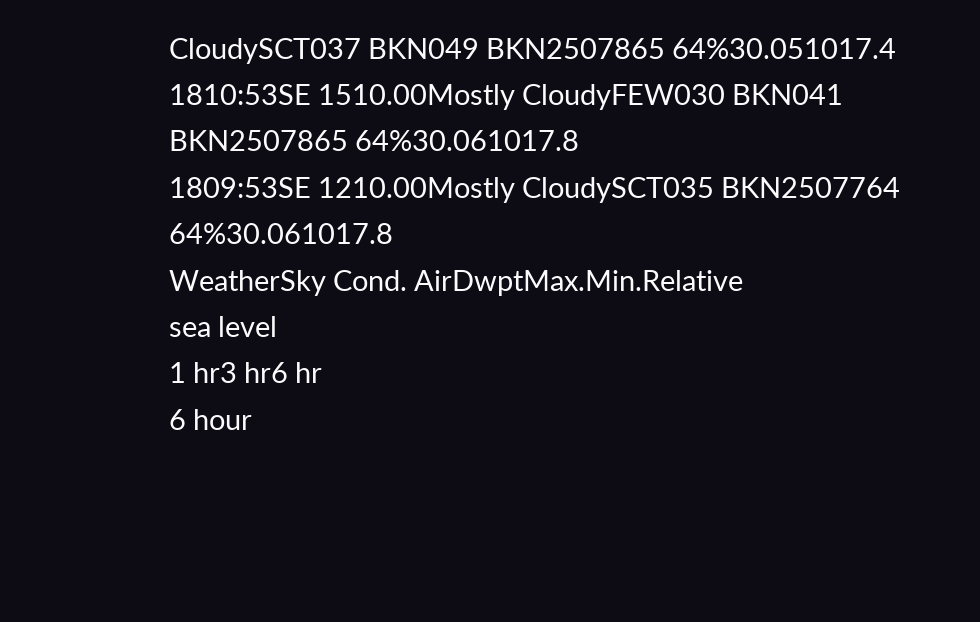CloudySCT037 BKN049 BKN2507865 64%30.051017.4
1810:53SE 1510.00Mostly CloudyFEW030 BKN041 BKN2507865 64%30.061017.8
1809:53SE 1210.00Mostly CloudySCT035 BKN2507764 64%30.061017.8
WeatherSky Cond. AirDwptMax.Min.Relative
sea level
1 hr3 hr6 hr
6 hour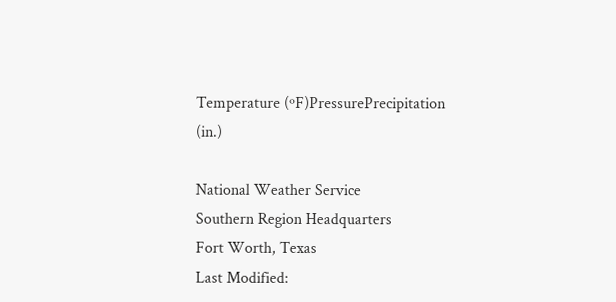Temperature (ºF)PressurePrecipitation (in.)

National Weather Service
Southern Region Headquarters
Fort Worth, Texas
Last Modified: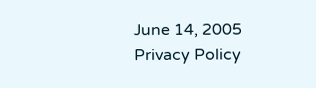June 14, 2005
Privacy Policy